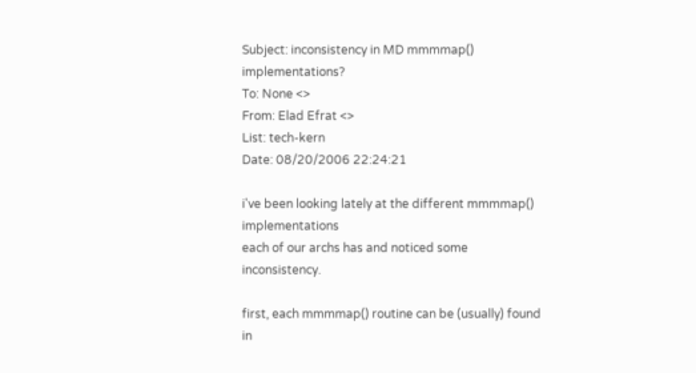Subject: inconsistency in MD mmmmap() implementations?
To: None <>
From: Elad Efrat <>
List: tech-kern
Date: 08/20/2006 22:24:21

i've been looking lately at the different mmmmap() implementations
each of our archs has and noticed some inconsistency.

first, each mmmmap() routine can be (usually) found in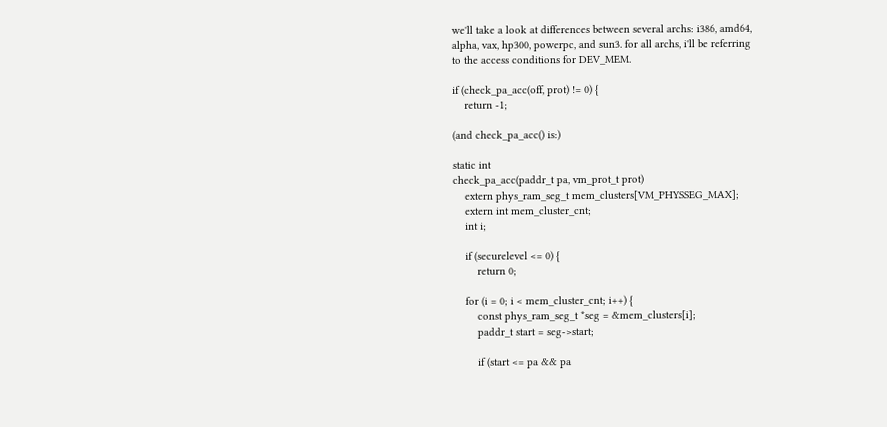we'll take a look at differences between several archs: i386, amd64,
alpha, vax, hp300, powerpc, and sun3. for all archs, i'll be referring
to the access conditions for DEV_MEM.

if (check_pa_acc(off, prot) != 0) {
    return -1;

(and check_pa_acc() is:)

static int
check_pa_acc(paddr_t pa, vm_prot_t prot)
    extern phys_ram_seg_t mem_clusters[VM_PHYSSEG_MAX];
    extern int mem_cluster_cnt;
    int i;

    if (securelevel <= 0) {
        return 0;

    for (i = 0; i < mem_cluster_cnt; i++) {
        const phys_ram_seg_t *seg = &mem_clusters[i];
        paddr_t start = seg->start;

        if (start <= pa && pa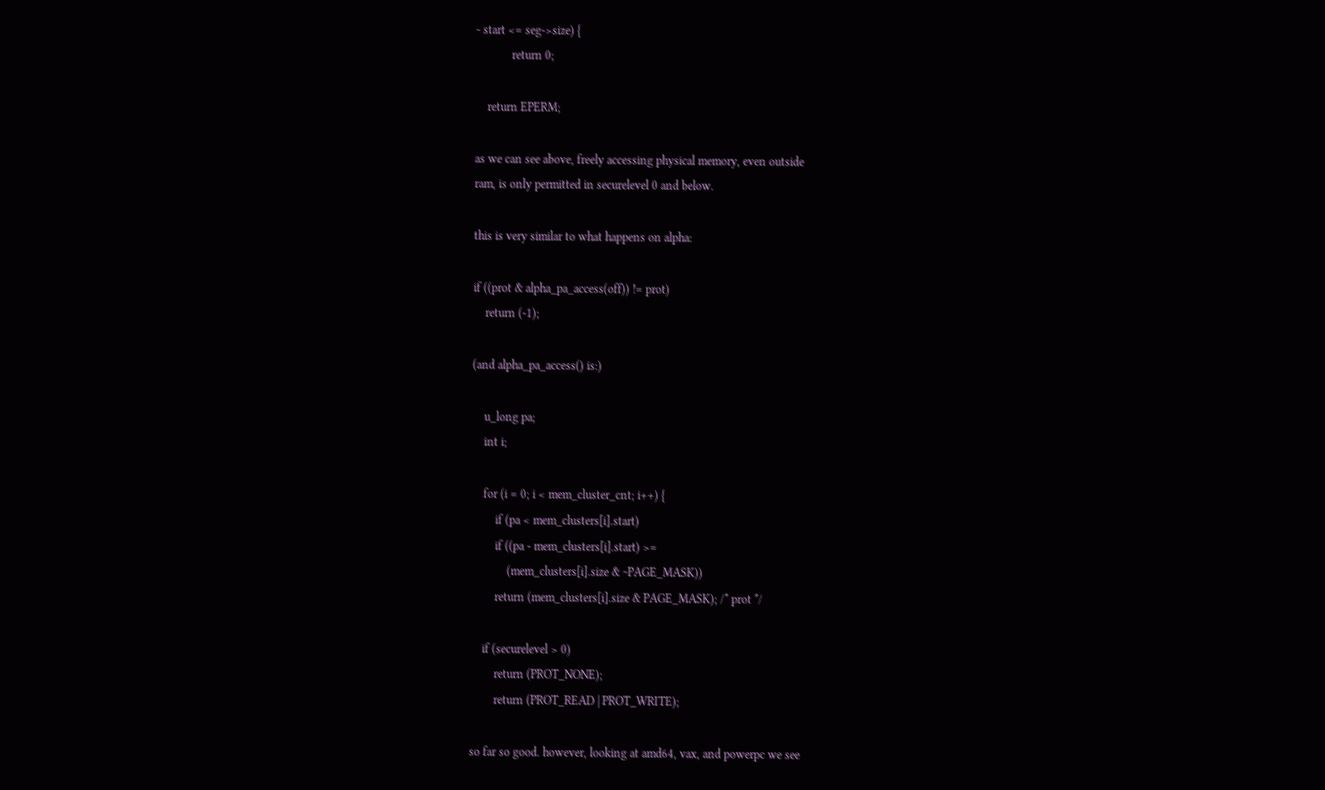- start <= seg->size) {
            return 0;

    return EPERM;

as we can see above, freely accessing physical memory, even outside
ram, is only permitted in securelevel 0 and below.

this is very similar to what happens on alpha:

if ((prot & alpha_pa_access(off)) != prot)
    return (-1);

(and alpha_pa_access() is:)

    u_long pa;
    int i;

    for (i = 0; i < mem_cluster_cnt; i++) {
        if (pa < mem_clusters[i].start)
        if ((pa - mem_clusters[i].start) >=
            (mem_clusters[i].size & ~PAGE_MASK))
        return (mem_clusters[i].size & PAGE_MASK); /* prot */

    if (securelevel > 0)
        return (PROT_NONE);
        return (PROT_READ | PROT_WRITE);

so far so good. however, looking at amd64, vax, and powerpc we see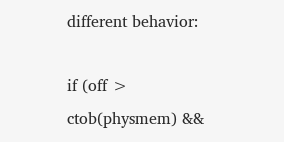different behavior:

if (off > ctob(physmem) &&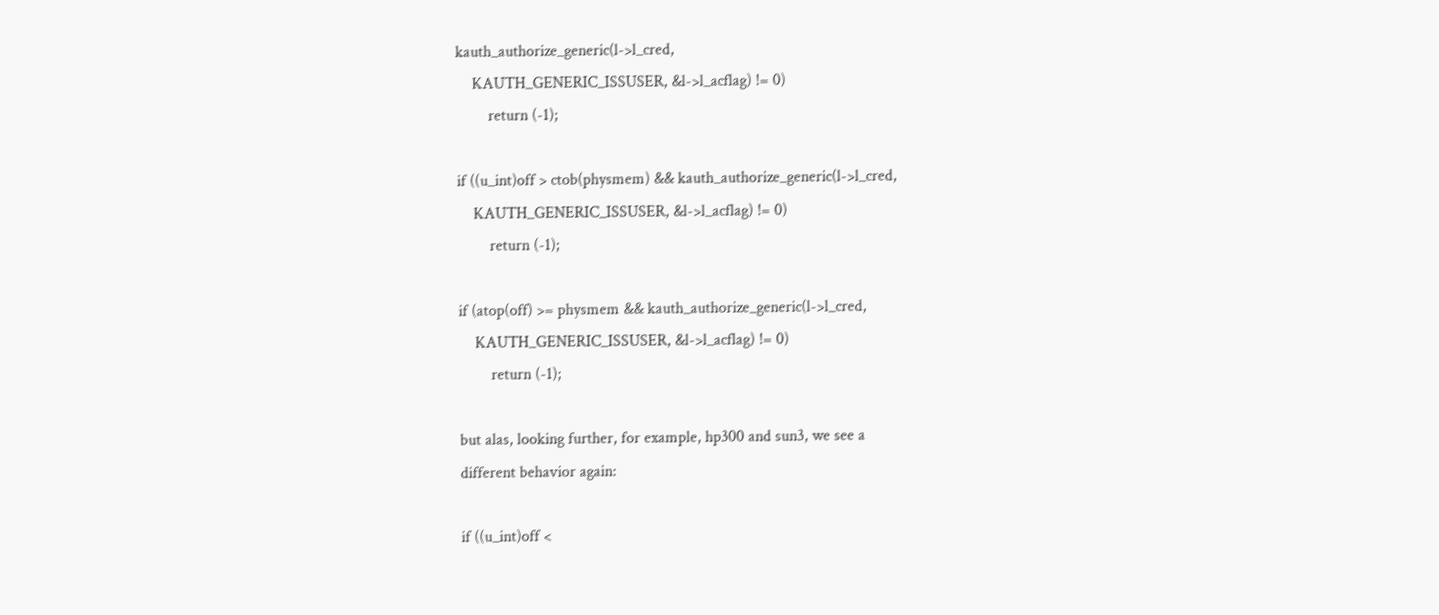kauth_authorize_generic(l->l_cred,
    KAUTH_GENERIC_ISSUSER, &l->l_acflag) != 0)
        return (-1);

if ((u_int)off > ctob(physmem) && kauth_authorize_generic(l->l_cred,
    KAUTH_GENERIC_ISSUSER, &l->l_acflag) != 0)
        return (-1);

if (atop(off) >= physmem && kauth_authorize_generic(l->l_cred,
    KAUTH_GENERIC_ISSUSER, &l->l_acflag) != 0)
        return (-1);

but alas, looking further, for example, hp300 and sun3, we see a
different behavior again:

if ((u_int)off <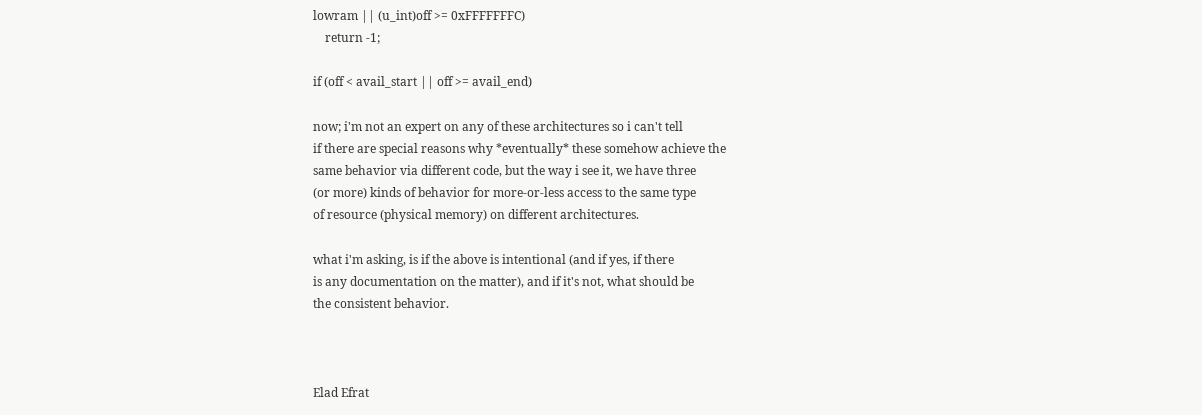lowram || (u_int)off >= 0xFFFFFFFC)
    return -1;

if (off < avail_start || off >= avail_end)

now; i'm not an expert on any of these architectures so i can't tell
if there are special reasons why *eventually* these somehow achieve the
same behavior via different code, but the way i see it, we have three
(or more) kinds of behavior for more-or-less access to the same type
of resource (physical memory) on different architectures.

what i'm asking, is if the above is intentional (and if yes, if there
is any documentation on the matter), and if it's not, what should be
the consistent behavior.



Elad Efrat